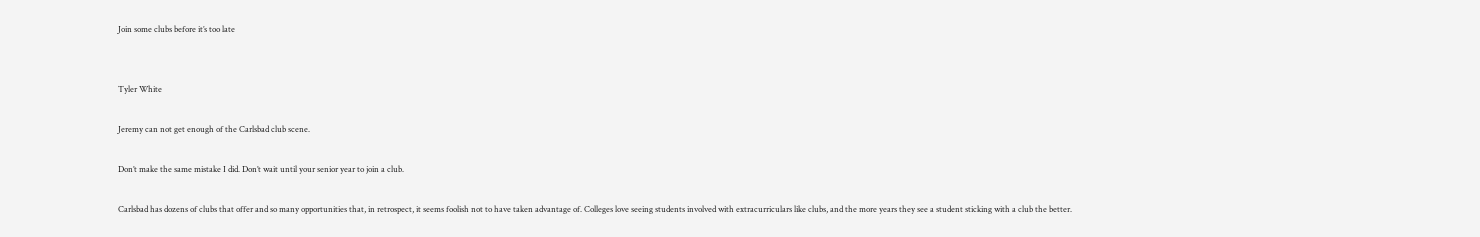Join some clubs before it’s too late


Tyler White

Jeremy can not get enough of the Carlsbad club scene.

Don’t make the same mistake I did. Don’t wait until your senior year to join a club.

Carlsbad has dozens of clubs that offer and so many opportunities that, in retrospect, it seems foolish not to have taken advantage of. Colleges love seeing students involved with extracurriculars like clubs, and the more years they see a student sticking with a club the better.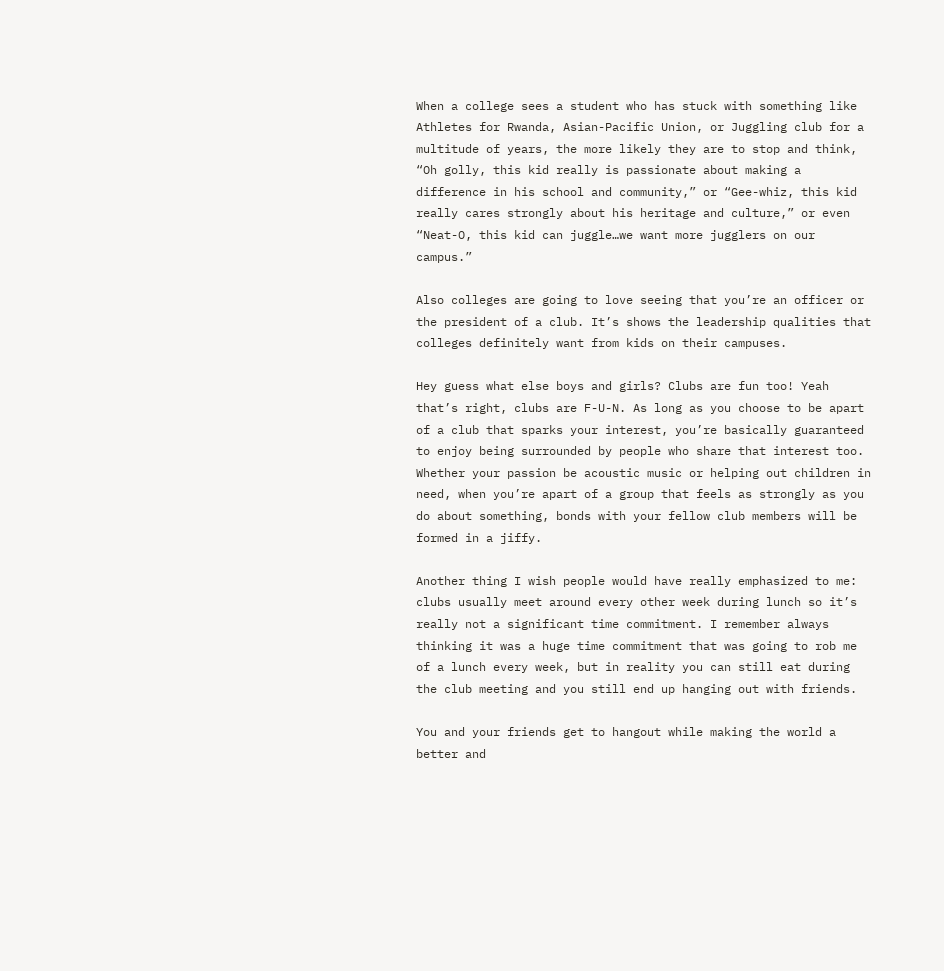When a college sees a student who has stuck with something like Athletes for Rwanda, Asian-Pacific Union, or Juggling club for a multitude of years, the more likely they are to stop and think, “Oh golly, this kid really is passionate about making a difference in his school and community,” or “Gee-whiz, this kid really cares strongly about his heritage and culture,” or even “Neat-O, this kid can juggle…we want more jugglers on our campus.”

Also colleges are going to love seeing that you’re an officer or the president of a club. It’s shows the leadership qualities that colleges definitely want from kids on their campuses.

Hey guess what else boys and girls? Clubs are fun too! Yeah that’s right, clubs are F-U-N. As long as you choose to be apart of a club that sparks your interest, you’re basically guaranteed to enjoy being surrounded by people who share that interest too. Whether your passion be acoustic music or helping out children in need, when you’re apart of a group that feels as strongly as you do about something, bonds with your fellow club members will be formed in a jiffy.

Another thing I wish people would have really emphasized to me: clubs usually meet around every other week during lunch so it’s really not a significant time commitment. I remember always thinking it was a huge time commitment that was going to rob me of a lunch every week, but in reality you can still eat during the club meeting and you still end up hanging out with friends.

You and your friends get to hangout while making the world a better and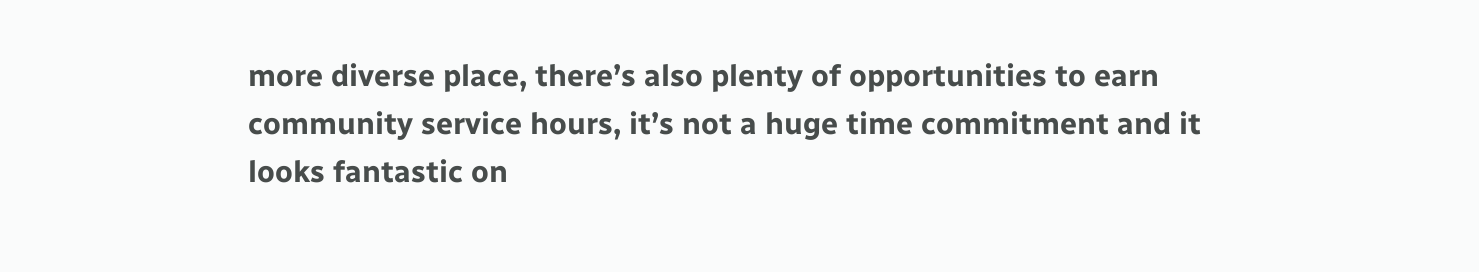more diverse place, there’s also plenty of opportunities to earn community service hours, it’s not a huge time commitment and it looks fantastic on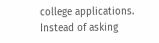college applications. Instead of asking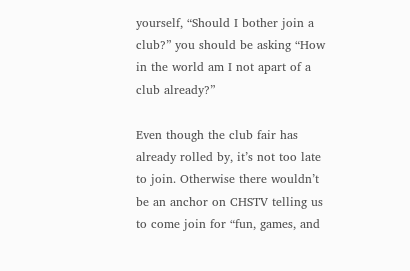yourself, “Should I bother join a club?” you should be asking “How in the world am I not apart of a club already?”

Even though the club fair has already rolled by, it’s not too late to join. Otherwise there wouldn’t be an anchor on CHSTV telling us to come join for “fun, games, and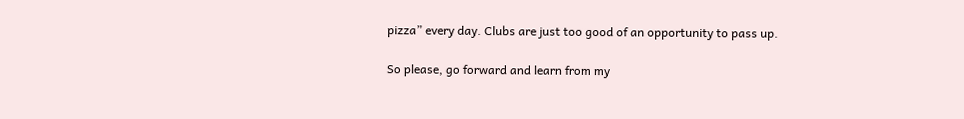pizza” every day. Clubs are just too good of an opportunity to pass up.

So please, go forward and learn from my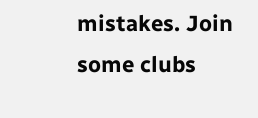mistakes. Join some clubs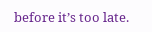before it’s too late.